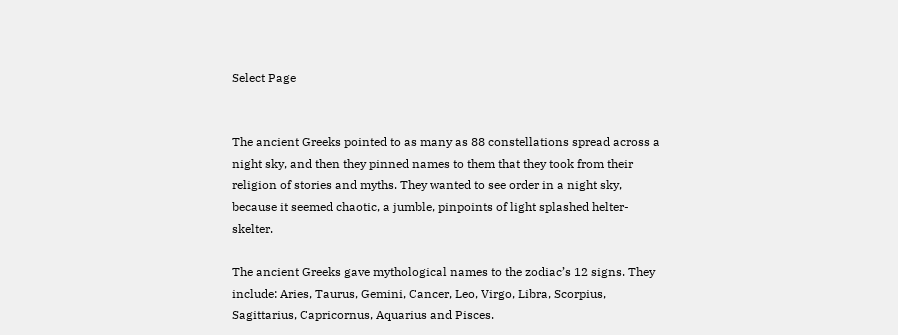Select Page


The ancient Greeks pointed to as many as 88 constellations spread across a night sky, and then they pinned names to them that they took from their religion of stories and myths. They wanted to see order in a night sky, because it seemed chaotic, a jumble, pinpoints of light splashed helter-skelter.

The ancient Greeks gave mythological names to the zodiac’s 12 signs. They include: Aries, Taurus, Gemini, Cancer, Leo, Virgo, Libra, Scorpius, Sagittarius, Capricornus, Aquarius and Pisces.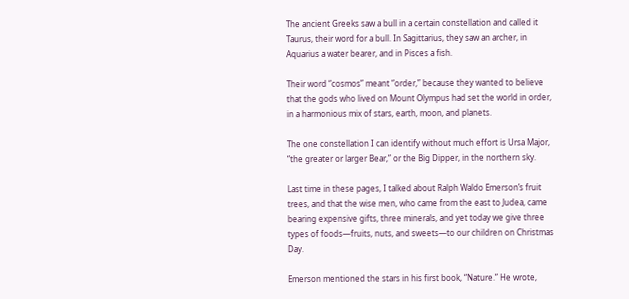The ancient Greeks saw a bull in a certain constellation and called it Taurus, their word for a bull. In Sagittarius, they saw an archer, in Aquarius a water bearer, and in Pisces a fish.

Their word “cosmos” meant “order,” because they wanted to believe that the gods who lived on Mount Olympus had set the world in order, in a harmonious mix of stars, earth, moon, and planets.

The one constellation I can identify without much effort is Ursa Major, “the greater or larger Bear,” or the Big Dipper, in the northern sky.

Last time in these pages, I talked about Ralph Waldo Emerson’s fruit trees, and that the wise men, who came from the east to Judea, came bearing expensive gifts, three minerals, and yet today we give three types of foods—fruits, nuts, and sweets—to our children on Christmas Day.

Emerson mentioned the stars in his first book, “Nature.” He wrote,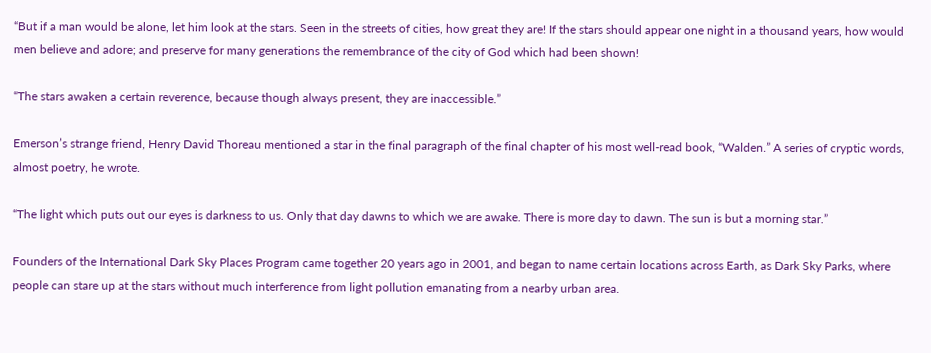“But if a man would be alone, let him look at the stars. Seen in the streets of cities, how great they are! If the stars should appear one night in a thousand years, how would men believe and adore; and preserve for many generations the remembrance of the city of God which had been shown!

“The stars awaken a certain reverence, because though always present, they are inaccessible.”

Emerson’s strange friend, Henry David Thoreau mentioned a star in the final paragraph of the final chapter of his most well-read book, “Walden.” A series of cryptic words, almost poetry, he wrote.

“The light which puts out our eyes is darkness to us. Only that day dawns to which we are awake. There is more day to dawn. The sun is but a morning star.”

Founders of the International Dark Sky Places Program came together 20 years ago in 2001, and began to name certain locations across Earth, as Dark Sky Parks, where people can stare up at the stars without much interference from light pollution emanating from a nearby urban area.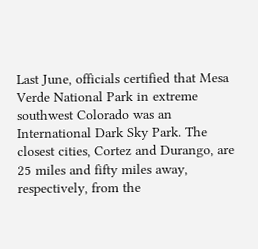Last June, officials certified that Mesa Verde National Park in extreme southwest Colorado was an International Dark Sky Park. The closest cities, Cortez and Durango, are 25 miles and fifty miles away, respectively, from the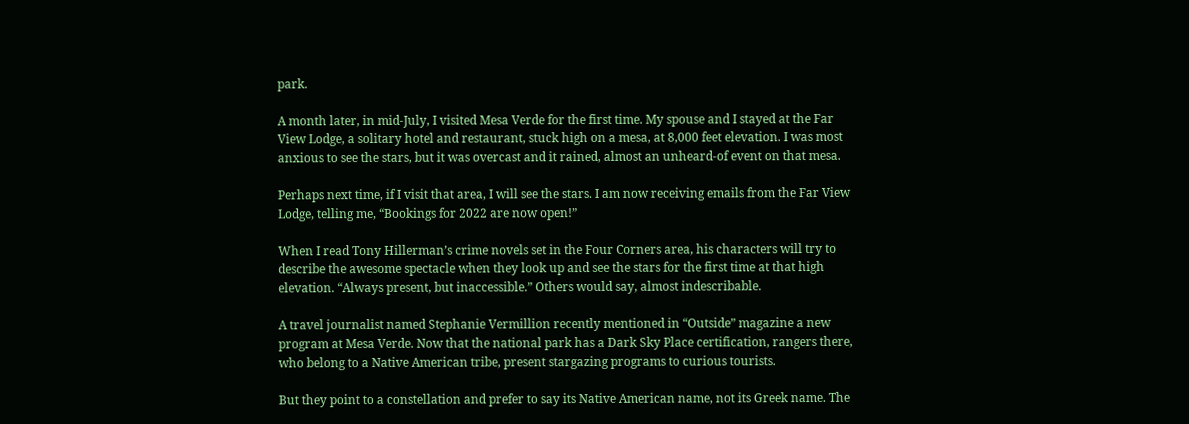park.

A month later, in mid-July, I visited Mesa Verde for the first time. My spouse and I stayed at the Far View Lodge, a solitary hotel and restaurant, stuck high on a mesa, at 8,000 feet elevation. I was most anxious to see the stars, but it was overcast and it rained, almost an unheard-of event on that mesa.

Perhaps next time, if I visit that area, I will see the stars. I am now receiving emails from the Far View Lodge, telling me, “Bookings for 2022 are now open!”

When I read Tony Hillerman’s crime novels set in the Four Corners area, his characters will try to describe the awesome spectacle when they look up and see the stars for the first time at that high elevation. “Always present, but inaccessible.” Others would say, almost indescribable.

A travel journalist named Stephanie Vermillion recently mentioned in “Outside” magazine a new program at Mesa Verde. Now that the national park has a Dark Sky Place certification, rangers there, who belong to a Native American tribe, present stargazing programs to curious tourists.

But they point to a constellation and prefer to say its Native American name, not its Greek name. The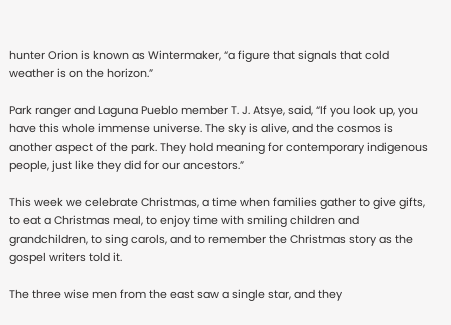hunter Orion is known as Wintermaker, “a figure that signals that cold weather is on the horizon.”

Park ranger and Laguna Pueblo member T. J. Atsye, said, “If you look up, you have this whole immense universe. The sky is alive, and the cosmos is another aspect of the park. They hold meaning for contemporary indigenous people, just like they did for our ancestors.”

This week we celebrate Christmas, a time when families gather to give gifts, to eat a Christmas meal, to enjoy time with smiling children and grandchildren, to sing carols, and to remember the Christmas story as the gospel writers told it.

The three wise men from the east saw a single star, and they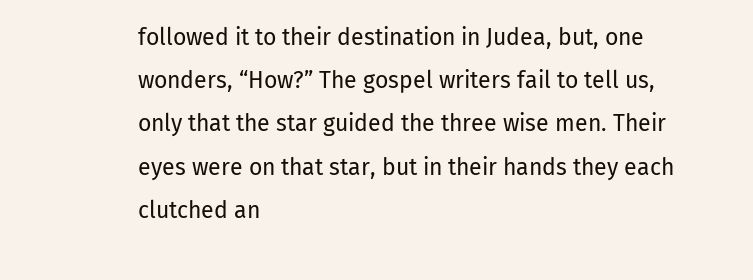followed it to their destination in Judea, but, one wonders, “How?” The gospel writers fail to tell us, only that the star guided the three wise men. Their eyes were on that star, but in their hands they each clutched an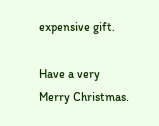expensive gift.

Have a very Merry Christmas.